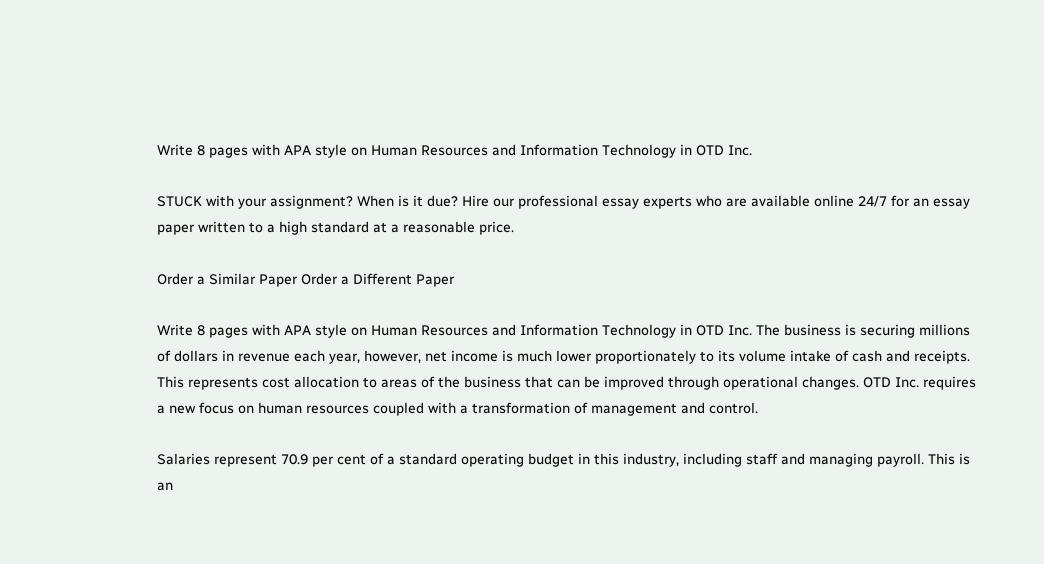Write 8 pages with APA style on Human Resources and Information Technology in OTD Inc.

STUCK with your assignment? When is it due? Hire our professional essay experts who are available online 24/7 for an essay paper written to a high standard at a reasonable price.

Order a Similar Paper Order a Different Paper

Write 8 pages with APA style on Human Resources and Information Technology in OTD Inc. The business is securing millions of dollars in revenue each year, however, net income is much lower proportionately to its volume intake of cash and receipts. This represents cost allocation to areas of the business that can be improved through operational changes. OTD Inc. requires a new focus on human resources coupled with a transformation of management and control.

Salaries represent 70.9 per cent of a standard operating budget in this industry, including staff and managing payroll. This is an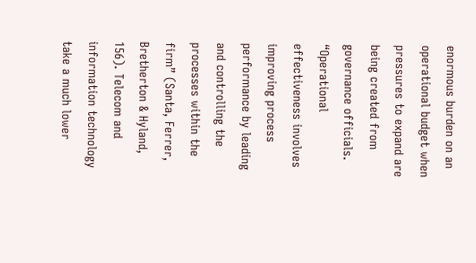enormous burden on an operational budget when pressures to expand are being created from governance officials. “Operational effectiveness involves improving process performance by leading and controlling the processes within the firm” (Santa, Ferrer, Bretherton & Hyland, 156). Telecom and information technology take a much lower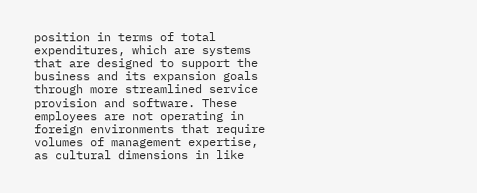position in terms of total expenditures, which are systems that are designed to support the business and its expansion goals through more streamlined service provision and software. These employees are not operating in foreign environments that require volumes of management expertise, as cultural dimensions in like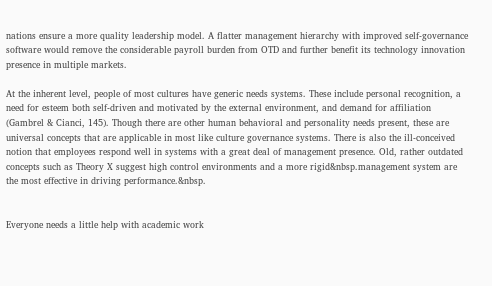nations ensure a more quality leadership model. A flatter management hierarchy with improved self-governance software would remove the considerable payroll burden from OTD and further benefit its technology innovation presence in multiple markets.

At the inherent level, people of most cultures have generic needs systems. These include personal recognition, a need for esteem both self-driven and motivated by the external environment, and demand for affiliation (Gambrel & Cianci, 145). Though there are other human behavioral and personality needs present, these are universal concepts that are applicable in most like culture governance systems. There is also the ill-conceived notion that employees respond well in systems with a great deal of management presence. Old, rather outdated concepts such as Theory X suggest high control environments and a more rigid&nbsp.management system are the most effective in driving performance.&nbsp.


Everyone needs a little help with academic work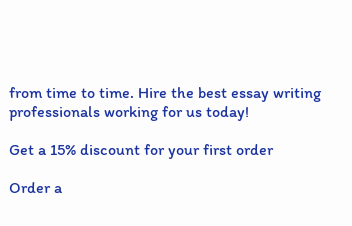from time to time. Hire the best essay writing professionals working for us today!

Get a 15% discount for your first order

Order a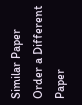Similar Paper Order a Different Paper